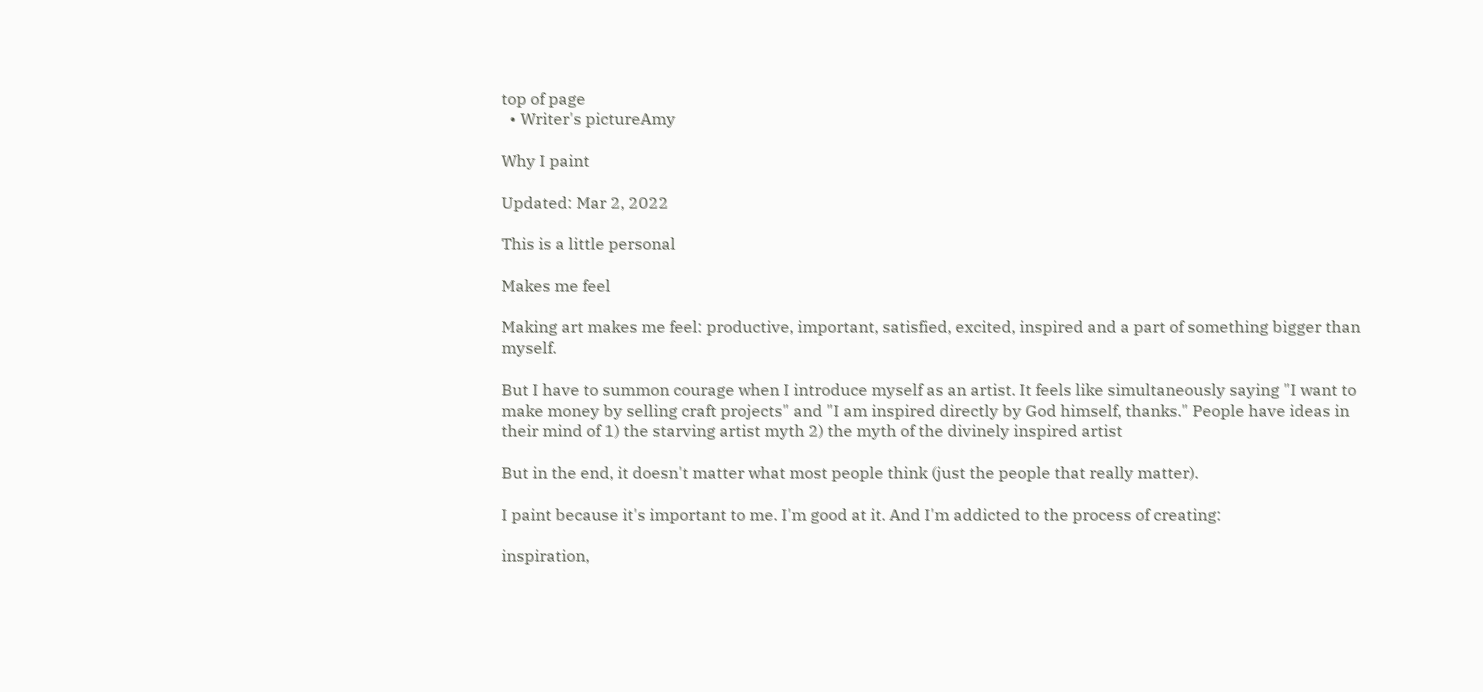top of page
  • Writer's pictureAmy

Why I paint

Updated: Mar 2, 2022

This is a little personal

Makes me feel

Making art makes me feel: productive, important, satisfied, excited, inspired and a part of something bigger than myself.

But I have to summon courage when I introduce myself as an artist. It feels like simultaneously saying "I want to make money by selling craft projects" and "I am inspired directly by God himself, thanks." People have ideas in their mind of 1) the starving artist myth 2) the myth of the divinely inspired artist

But in the end, it doesn't matter what most people think (just the people that really matter).

I paint because it's important to me. I'm good at it. And I'm addicted to the process of creating:

inspiration,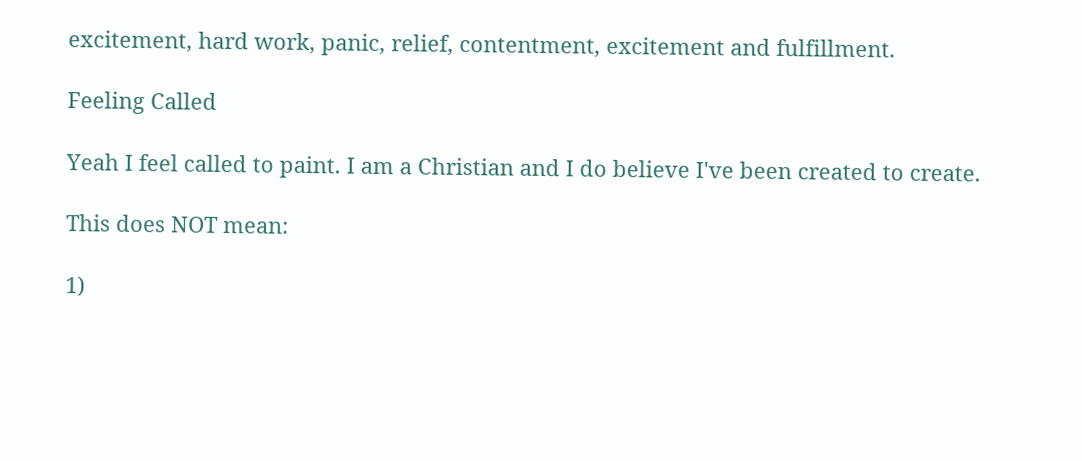excitement, hard work, panic, relief, contentment, excitement and fulfillment.

Feeling Called

Yeah I feel called to paint. I am a Christian and I do believe I've been created to create.

This does NOT mean:

1)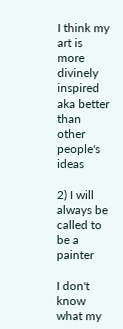I think my art is more divinely inspired aka better than other people's ideas

2) I will always be called to be a painter

I don't know what my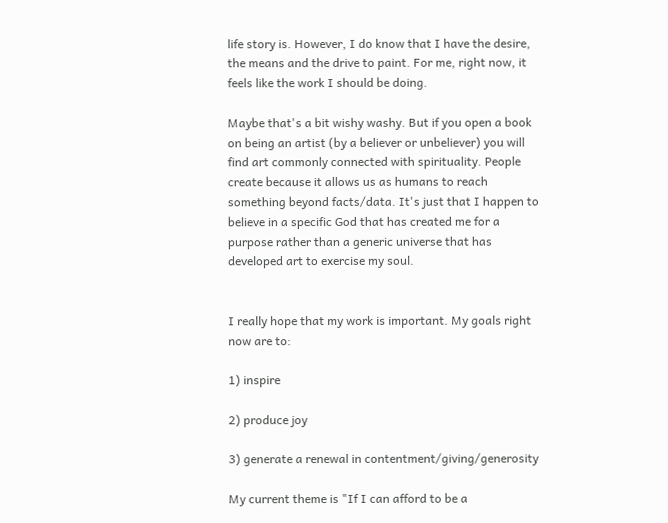life story is. However, I do know that I have the desire, the means and the drive to paint. For me, right now, it feels like the work I should be doing.

Maybe that's a bit wishy washy. But if you open a book on being an artist (by a believer or unbeliever) you will find art commonly connected with spirituality. People create because it allows us as humans to reach something beyond facts/data. It's just that I happen to believe in a specific God that has created me for a purpose rather than a generic universe that has developed art to exercise my soul.


I really hope that my work is important. My goals right now are to:

1) inspire

2) produce joy

3) generate a renewal in contentment/giving/generosity

My current theme is "If I can afford to be a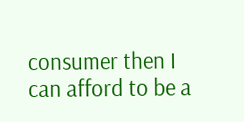consumer then I can afford to be a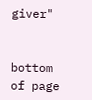giver"


bottom of page